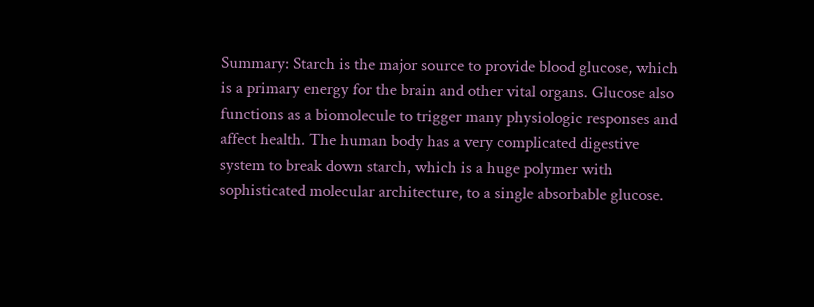Summary: Starch is the major source to provide blood glucose, which is a primary energy for the brain and other vital organs. Glucose also functions as a biomolecule to trigger many physiologic responses and affect health. The human body has a very complicated digestive system to break down starch, which is a huge polymer with sophisticated molecular architecture, to a single absorbable glucose.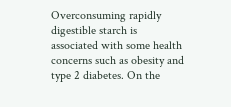Overconsuming rapidly digestible starch is associated with some health concerns such as obesity and type 2 diabetes. On the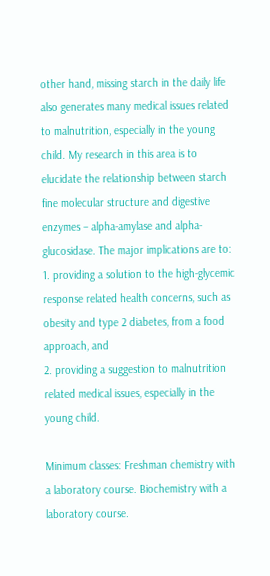other hand, missing starch in the daily life also generates many medical issues related to malnutrition, especially in the young child. My research in this area is to elucidate the relationship between starch fine molecular structure and digestive enzymes – alpha-amylase and alpha-glucosidase. The major implications are to:
1. providing a solution to the high-glycemic response related health concerns, such as obesity and type 2 diabetes, from a food approach, and
2. providing a suggestion to malnutrition related medical issues, especially in the young child.

Minimum classes: Freshman chemistry with a laboratory course. Biochemistry with a laboratory course.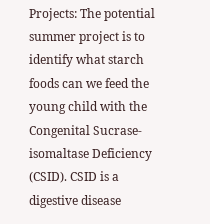Projects: The potential summer project is to identify what starch foods can we feed the young child with the Congenital Sucrase-isomaltase Deficiency (CSID). CSID is a digestive disease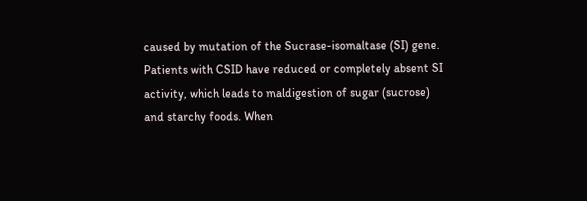caused by mutation of the Sucrase-isomaltase (SI) gene. Patients with CSID have reduced or completely absent SI activity, which leads to maldigestion of sugar (sucrose) and starchy foods. When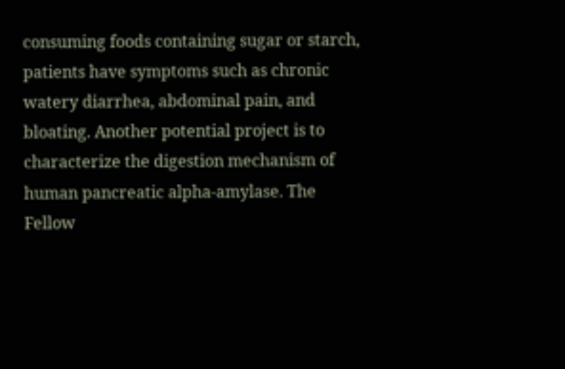consuming foods containing sugar or starch, patients have symptoms such as chronic watery diarrhea, abdominal pain, and bloating. Another potential project is to characterize the digestion mechanism of human pancreatic alpha-amylase. The Fellow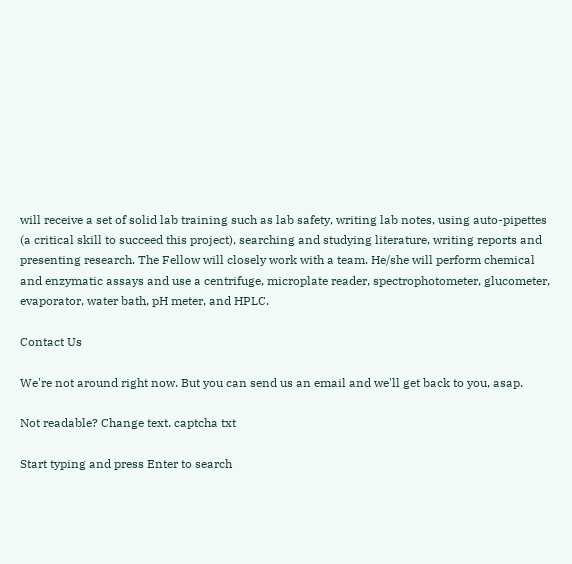will receive a set of solid lab training such as lab safety, writing lab notes, using auto-pipettes (a critical skill to succeed this project), searching and studying literature, writing reports and presenting research. The Fellow will closely work with a team. He/she will perform chemical and enzymatic assays and use a centrifuge, microplate reader, spectrophotometer, glucometer, evaporator, water bath, pH meter, and HPLC.

Contact Us

We're not around right now. But you can send us an email and we'll get back to you, asap.

Not readable? Change text. captcha txt

Start typing and press Enter to search